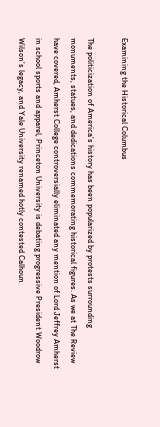Examining the Historical Columbus

The politicization of America’s history has been popularized by protests surrounding monuments, statues, and dedications commemorating historical figures. As we at The Review have covered, Amherst College controversially eliminated any mention of Lord Jeffrey Amherst in school sports and apparel, Princeton University is debating progressive President Woodrow Wilson’s legacy, and Yale University renamed hotly contested Calhoun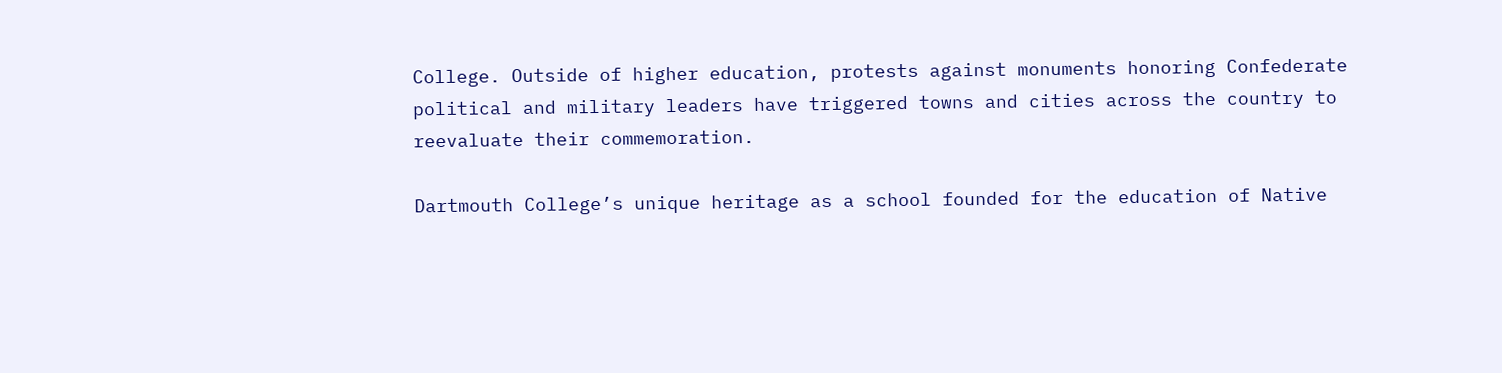College. Outside of higher education, protests against monuments honoring Confederate political and military leaders have triggered towns and cities across the country to reevaluate their commemoration.

Dartmouth College’s unique heritage as a school founded for the education of Native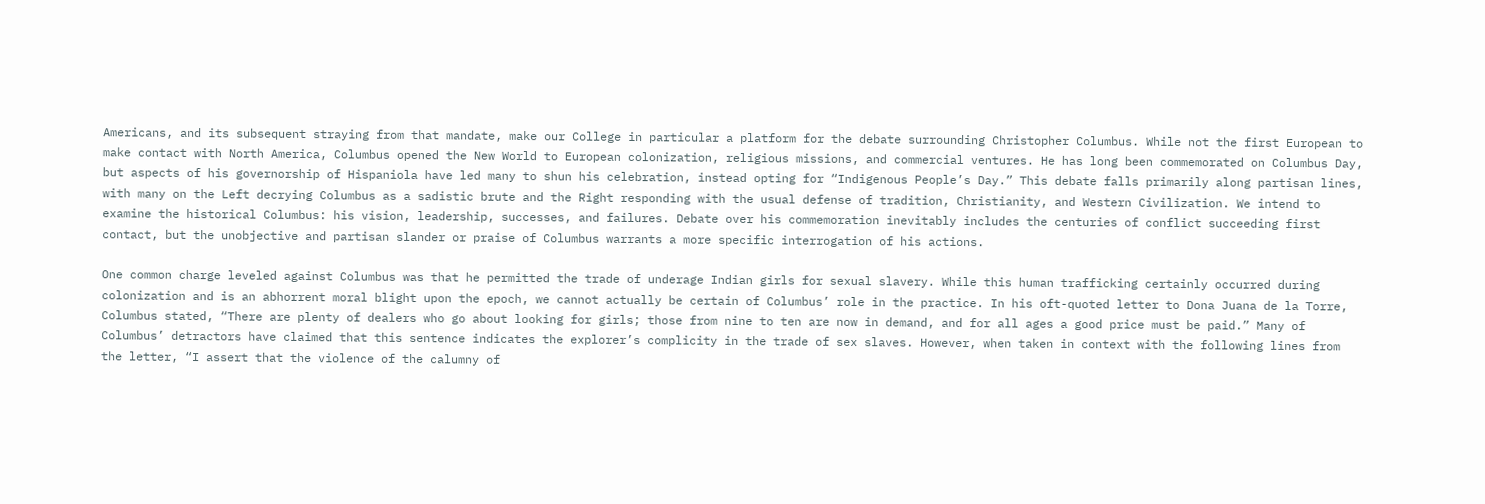Americans, and its subsequent straying from that mandate, make our College in particular a platform for the debate surrounding Christopher Columbus. While not the first European to make contact with North America, Columbus opened the New World to European colonization, religious missions, and commercial ventures. He has long been commemorated on Columbus Day, but aspects of his governorship of Hispaniola have led many to shun his celebration, instead opting for “Indigenous People’s Day.” This debate falls primarily along partisan lines, with many on the Left decrying Columbus as a sadistic brute and the Right responding with the usual defense of tradition, Christianity, and Western Civilization. We intend to examine the historical Columbus: his vision, leadership, successes, and failures. Debate over his commemoration inevitably includes the centuries of conflict succeeding first contact, but the unobjective and partisan slander or praise of Columbus warrants a more specific interrogation of his actions.

One common charge leveled against Columbus was that he permitted the trade of underage Indian girls for sexual slavery. While this human trafficking certainly occurred during colonization and is an abhorrent moral blight upon the epoch, we cannot actually be certain of Columbus’ role in the practice. In his oft-quoted letter to Dona Juana de la Torre, Columbus stated, “There are plenty of dealers who go about looking for girls; those from nine to ten are now in demand, and for all ages a good price must be paid.” Many of Columbus’ detractors have claimed that this sentence indicates the explorer’s complicity in the trade of sex slaves. However, when taken in context with the following lines from the letter, “I assert that the violence of the calumny of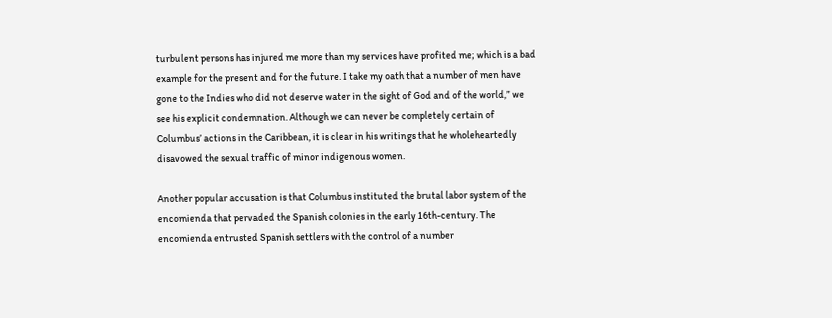turbulent persons has injured me more than my services have profited me; which is a bad example for the present and for the future. I take my oath that a number of men have gone to the Indies who did not deserve water in the sight of God and of the world,” we see his explicit condemnation. Although we can never be completely certain of Columbus’ actions in the Caribbean, it is clear in his writings that he wholeheartedly disavowed the sexual traffic of minor indigenous women.

Another popular accusation is that Columbus instituted the brutal labor system of the encomienda that pervaded the Spanish colonies in the early 16th-century. The encomienda entrusted Spanish settlers with the control of a number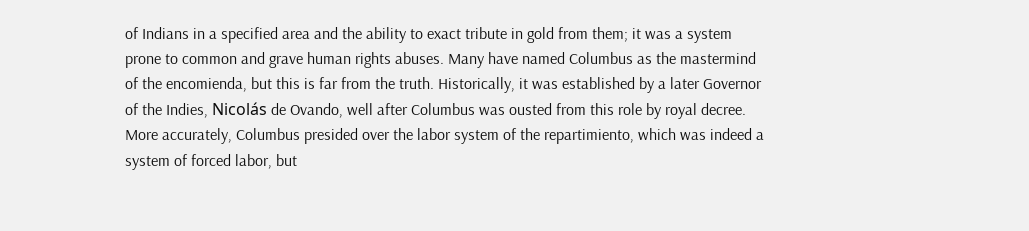of Indians in a specified area and the ability to exact tribute in gold from them; it was a system prone to common and grave human rights abuses. Many have named Columbus as the mastermind of the encomienda, but this is far from the truth. Historically, it was established by a later Governor of the Indies, Nicolás de Ovando, well after Columbus was ousted from this role by royal decree. More accurately, Columbus presided over the labor system of the repartimiento, which was indeed a system of forced labor, but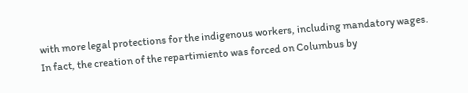with more legal protections for the indigenous workers, including mandatory wages. In fact, the creation of the repartimiento was forced on Columbus by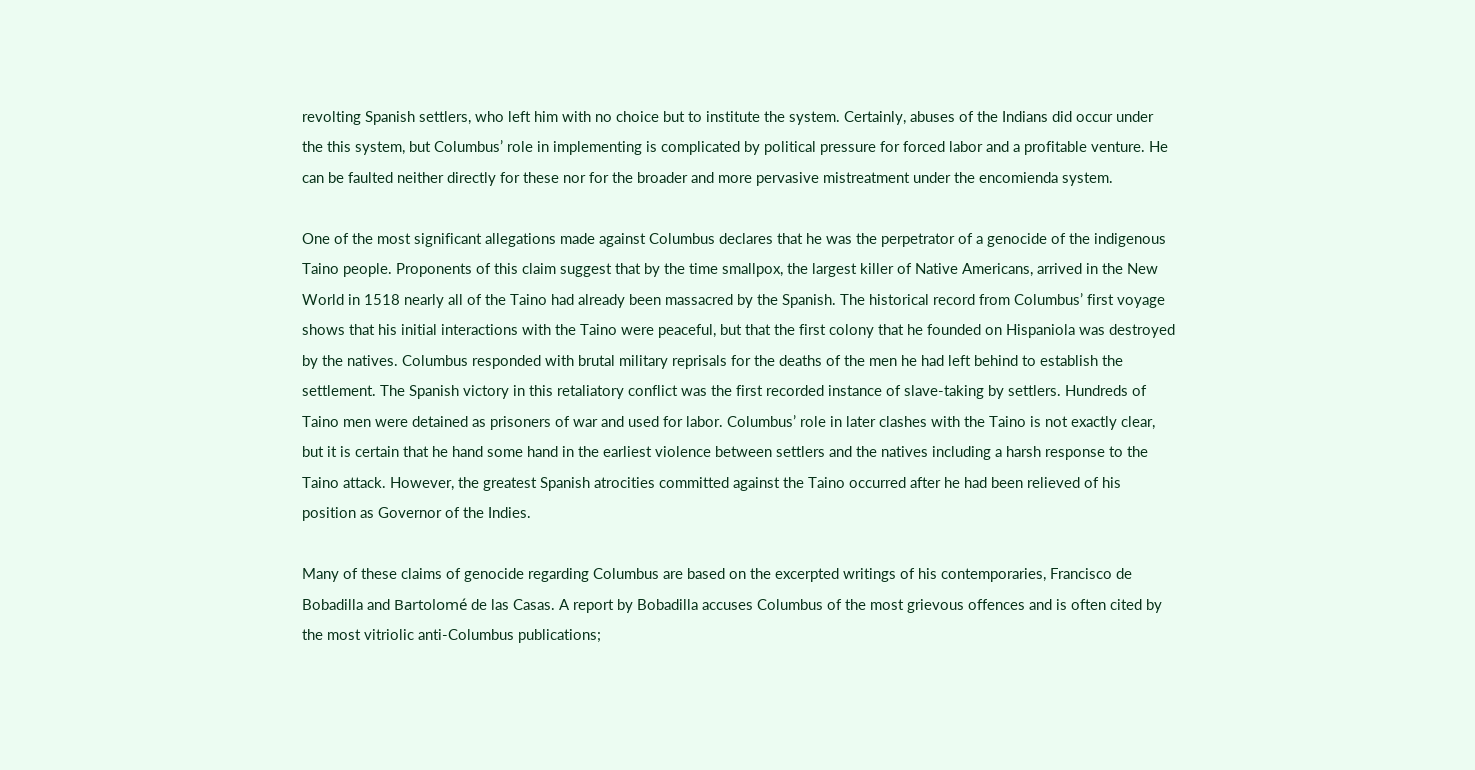revolting Spanish settlers, who left him with no choice but to institute the system. Certainly, abuses of the Indians did occur under the this system, but Columbus’ role in implementing is complicated by political pressure for forced labor and a profitable venture. He can be faulted neither directly for these nor for the broader and more pervasive mistreatment under the encomienda system.

One of the most significant allegations made against Columbus declares that he was the perpetrator of a genocide of the indigenous Taino people. Proponents of this claim suggest that by the time smallpox, the largest killer of Native Americans, arrived in the New World in 1518 nearly all of the Taino had already been massacred by the Spanish. The historical record from Columbus’ first voyage shows that his initial interactions with the Taino were peaceful, but that the first colony that he founded on Hispaniola was destroyed by the natives. Columbus responded with brutal military reprisals for the deaths of the men he had left behind to establish the settlement. The Spanish victory in this retaliatory conflict was the first recorded instance of slave-taking by settlers. Hundreds of Taino men were detained as prisoners of war and used for labor. Columbus’ role in later clashes with the Taino is not exactly clear, but it is certain that he hand some hand in the earliest violence between settlers and the natives including a harsh response to the Taino attack. However, the greatest Spanish atrocities committed against the Taino occurred after he had been relieved of his position as Governor of the Indies.

Many of these claims of genocide regarding Columbus are based on the excerpted writings of his contemporaries, Francisco de Bobadilla and Bartolomé de las Casas. A report by Bobadilla accuses Columbus of the most grievous offences and is often cited by the most vitriolic anti-Columbus publications;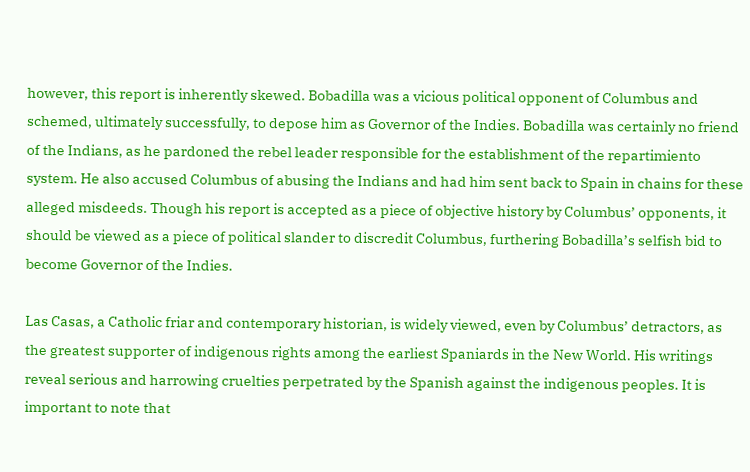however, this report is inherently skewed. Bobadilla was a vicious political opponent of Columbus and schemed, ultimately successfully, to depose him as Governor of the Indies. Bobadilla was certainly no friend of the Indians, as he pardoned the rebel leader responsible for the establishment of the repartimiento system. He also accused Columbus of abusing the Indians and had him sent back to Spain in chains for these alleged misdeeds. Though his report is accepted as a piece of objective history by Columbus’ opponents, it should be viewed as a piece of political slander to discredit Columbus, furthering Bobadilla’s selfish bid to become Governor of the Indies.

Las Casas, a Catholic friar and contemporary historian, is widely viewed, even by Columbus’ detractors, as the greatest supporter of indigenous rights among the earliest Spaniards in the New World. His writings reveal serious and harrowing cruelties perpetrated by the Spanish against the indigenous peoples. It is important to note that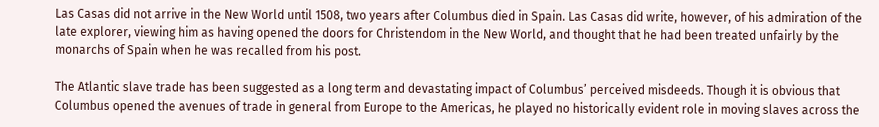Las Casas did not arrive in the New World until 1508, two years after Columbus died in Spain. Las Casas did write, however, of his admiration of the late explorer, viewing him as having opened the doors for Christendom in the New World, and thought that he had been treated unfairly by the monarchs of Spain when he was recalled from his post.

The Atlantic slave trade has been suggested as a long term and devastating impact of Columbus’ perceived misdeeds. Though it is obvious that Columbus opened the avenues of trade in general from Europe to the Americas, he played no historically evident role in moving slaves across the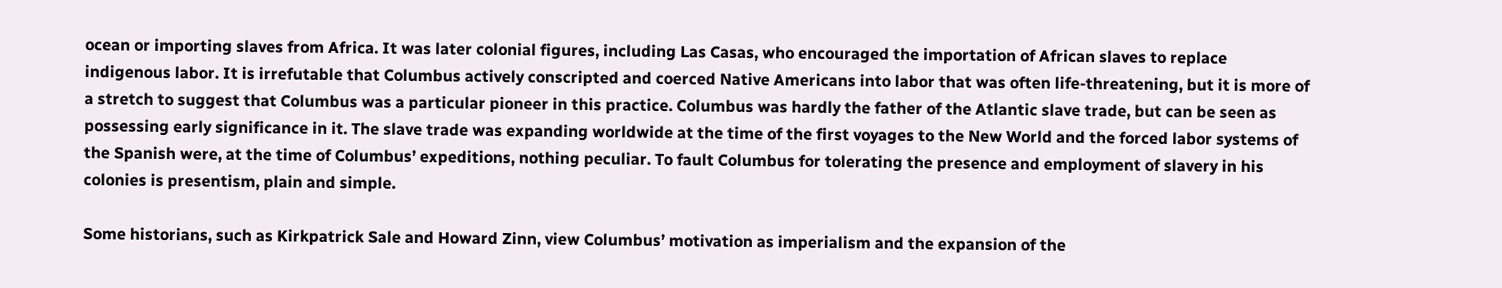ocean or importing slaves from Africa. It was later colonial figures, including Las Casas, who encouraged the importation of African slaves to replace indigenous labor. It is irrefutable that Columbus actively conscripted and coerced Native Americans into labor that was often life-threatening, but it is more of a stretch to suggest that Columbus was a particular pioneer in this practice. Columbus was hardly the father of the Atlantic slave trade, but can be seen as possessing early significance in it. The slave trade was expanding worldwide at the time of the first voyages to the New World and the forced labor systems of the Spanish were, at the time of Columbus’ expeditions, nothing peculiar. To fault Columbus for tolerating the presence and employment of slavery in his colonies is presentism, plain and simple.

Some historians, such as Kirkpatrick Sale and Howard Zinn, view Columbus’ motivation as imperialism and the expansion of the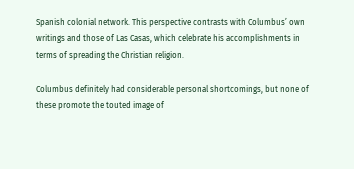Spanish colonial network. This perspective contrasts with Columbus’ own writings and those of Las Casas, which celebrate his accomplishments in terms of spreading the Christian religion.

Columbus definitely had considerable personal shortcomings, but none of these promote the touted image of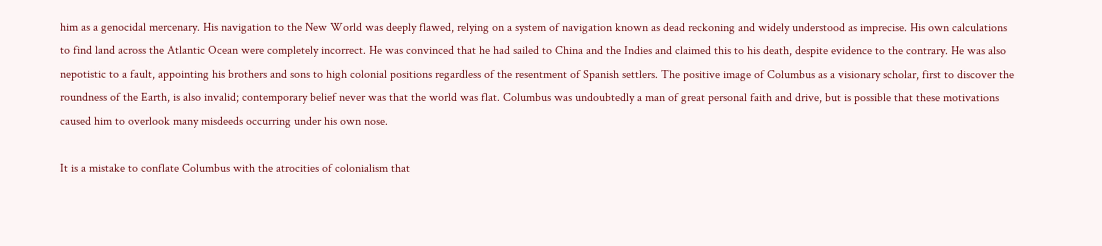him as a genocidal mercenary. His navigation to the New World was deeply flawed, relying on a system of navigation known as dead reckoning and widely understood as imprecise. His own calculations to find land across the Atlantic Ocean were completely incorrect. He was convinced that he had sailed to China and the Indies and claimed this to his death, despite evidence to the contrary. He was also nepotistic to a fault, appointing his brothers and sons to high colonial positions regardless of the resentment of Spanish settlers. The positive image of Columbus as a visionary scholar, first to discover the roundness of the Earth, is also invalid; contemporary belief never was that the world was flat. Columbus was undoubtedly a man of great personal faith and drive, but is possible that these motivations caused him to overlook many misdeeds occurring under his own nose.

It is a mistake to conflate Columbus with the atrocities of colonialism that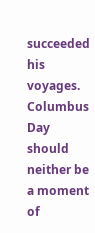succeeded his voyages. Columbus Day should neither be a moment of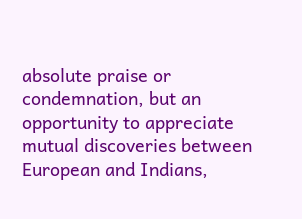absolute praise or condemnation, but an opportunity to appreciate mutual discoveries between European and Indians,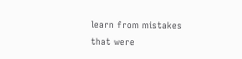learn from mistakes that were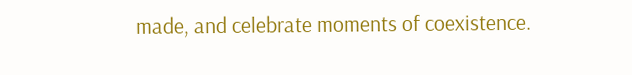made, and celebrate moments of coexistence.